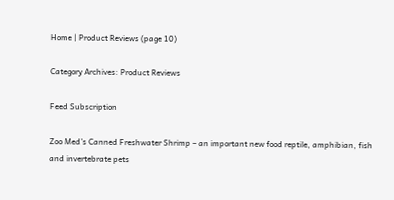Home | Product Reviews (page 10)

Category Archives: Product Reviews

Feed Subscription

Zoo Med’s Canned Freshwater Shrimp – an important new food reptile, amphibian, fish and invertebrate pets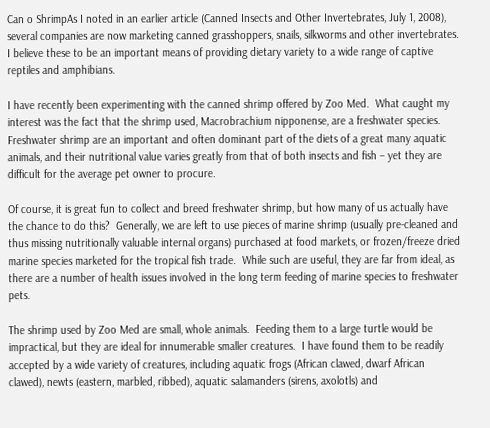Can o ShrimpAs I noted in an earlier article (Canned Insects and Other Invertebrates, July 1, 2008), several companies are now marketing canned grasshoppers, snails, silkworms and other invertebrates.  I believe these to be an important means of providing dietary variety to a wide range of captive reptiles and amphibians.

I have recently been experimenting with the canned shrimp offered by Zoo Med.  What caught my interest was the fact that the shrimp used, Macrobrachium nipponense, are a freshwater species.  Freshwater shrimp are an important and often dominant part of the diets of a great many aquatic animals, and their nutritional value varies greatly from that of both insects and fish – yet they are difficult for the average pet owner to procure.

Of course, it is great fun to collect and breed freshwater shrimp, but how many of us actually have the chance to do this?  Generally, we are left to use pieces of marine shrimp (usually pre-cleaned and thus missing nutritionally valuable internal organs) purchased at food markets, or frozen/freeze dried marine species marketed for the tropical fish trade.  While such are useful, they are far from ideal, as there are a number of health issues involved in the long term feeding of marine species to freshwater pets.

The shrimp used by Zoo Med are small, whole animals.  Feeding them to a large turtle would be impractical, but they are ideal for innumerable smaller creatures.  I have found them to be readily accepted by a wide variety of creatures, including aquatic frogs (African clawed, dwarf African clawed), newts (eastern, marbled, ribbed), aquatic salamanders (sirens, axolotls) and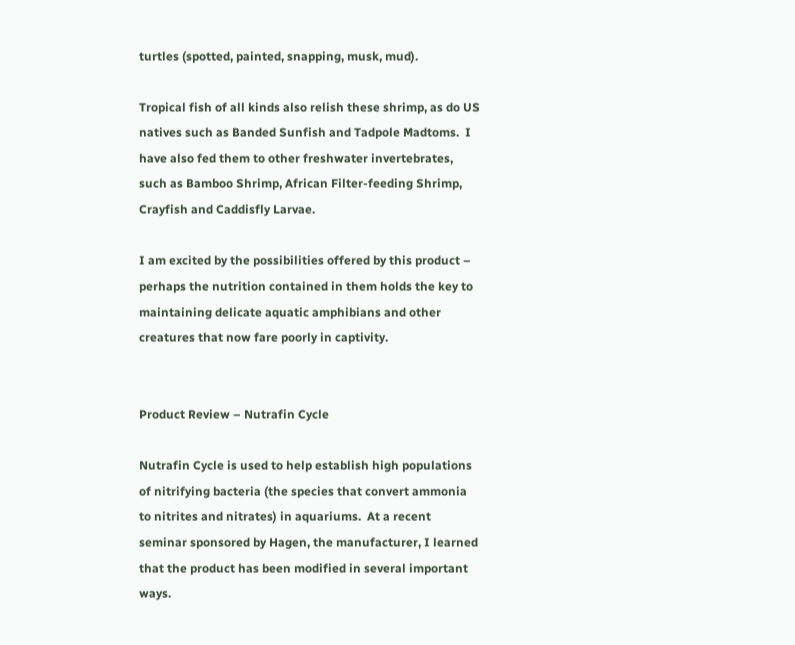turtles (spotted, painted, snapping, musk, mud).

Tropical fish of all kinds also relish these shrimp, as do US natives such as Banded Sunfish and Tadpole Madtoms.  I have also fed them to other freshwater invertebrates, such as Bamboo Shrimp, African Filter-feeding Shrimp, Crayfish and Caddisfly Larvae.

I am excited by the possibilities offered by this product – perhaps the nutrition contained in them holds the key to maintaining delicate aquatic amphibians and other creatures that now fare poorly in captivity.


Product Review – Nutrafin Cycle

Nutrafin Cycle is used to help establish high populations of nitrifying bacteria (the species that convert ammonia to nitrites and nitrates) in aquariums.  At a recent seminar sponsored by Hagen, the manufacturer, I learned that the product has been modified in several important ways.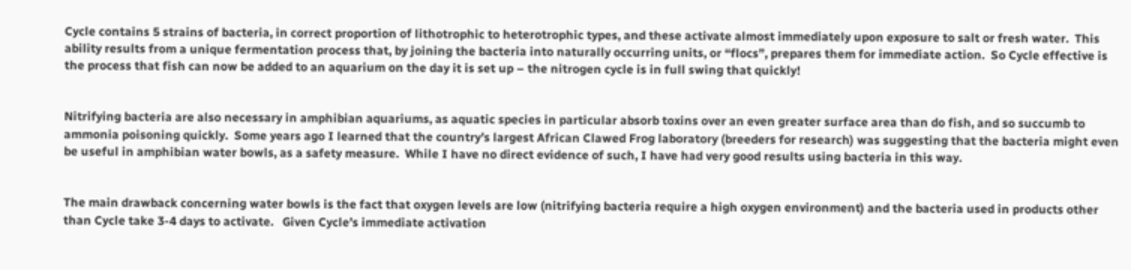Cycle contains 5 strains of bacteria, in correct proportion of lithotrophic to heterotrophic types, and these activate almost immediately upon exposure to salt or fresh water.  This ability results from a unique fermentation process that, by joining the bacteria into naturally occurring units, or “flocs”, prepares them for immediate action.  So Cycle effective is the process that fish can now be added to an aquarium on the day it is set up – the nitrogen cycle is in full swing that quickly!


Nitrifying bacteria are also necessary in amphibian aquariums, as aquatic species in particular absorb toxins over an even greater surface area than do fish, and so succumb to ammonia poisoning quickly.  Some years ago I learned that the country’s largest African Clawed Frog laboratory (breeders for research) was suggesting that the bacteria might even be useful in amphibian water bowls, as a safety measure.  While I have no direct evidence of such, I have had very good results using bacteria in this way.


The main drawback concerning water bowls is the fact that oxygen levels are low (nitrifying bacteria require a high oxygen environment) and the bacteria used in products other than Cycle take 3-4 days to activate.   Given Cycle’s immediate activation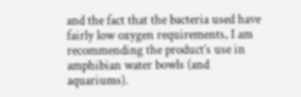and the fact that the bacteria used have fairly low oxygen requirements, I am recommending the product’s use in amphibian water bowls (and aquariums).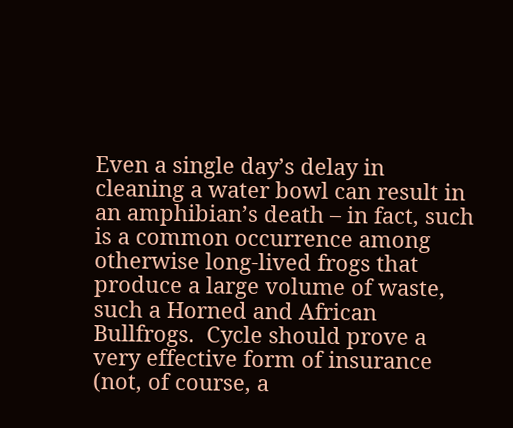Even a single day’s delay in cleaning a water bowl can result in an amphibian’s death – in fact, such is a common occurrence among otherwise long-lived frogs that produce a large volume of waste, such a Horned and African Bullfrogs.  Cycle should prove a very effective form of insurance (not, of course, a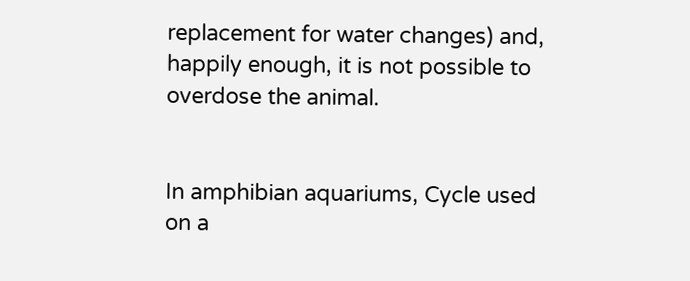replacement for water changes) and, happily enough, it is not possible to overdose the animal.


In amphibian aquariums, Cycle used on a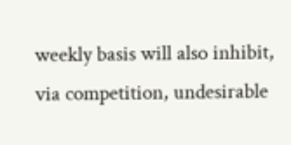weekly basis will also inhibit, via competition, undesirable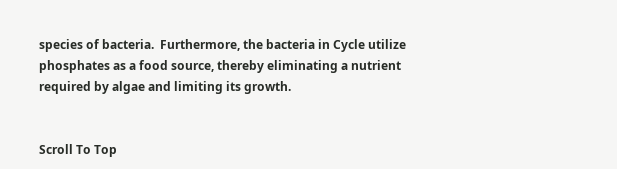species of bacteria.  Furthermore, the bacteria in Cycle utilize phosphates as a food source, thereby eliminating a nutrient required by algae and limiting its growth.


Scroll To Top